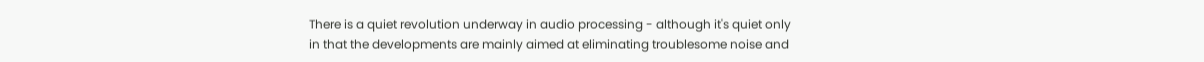There is a quiet revolution underway in audio processing - although it's quiet only in that the developments are mainly aimed at eliminating troublesome noise and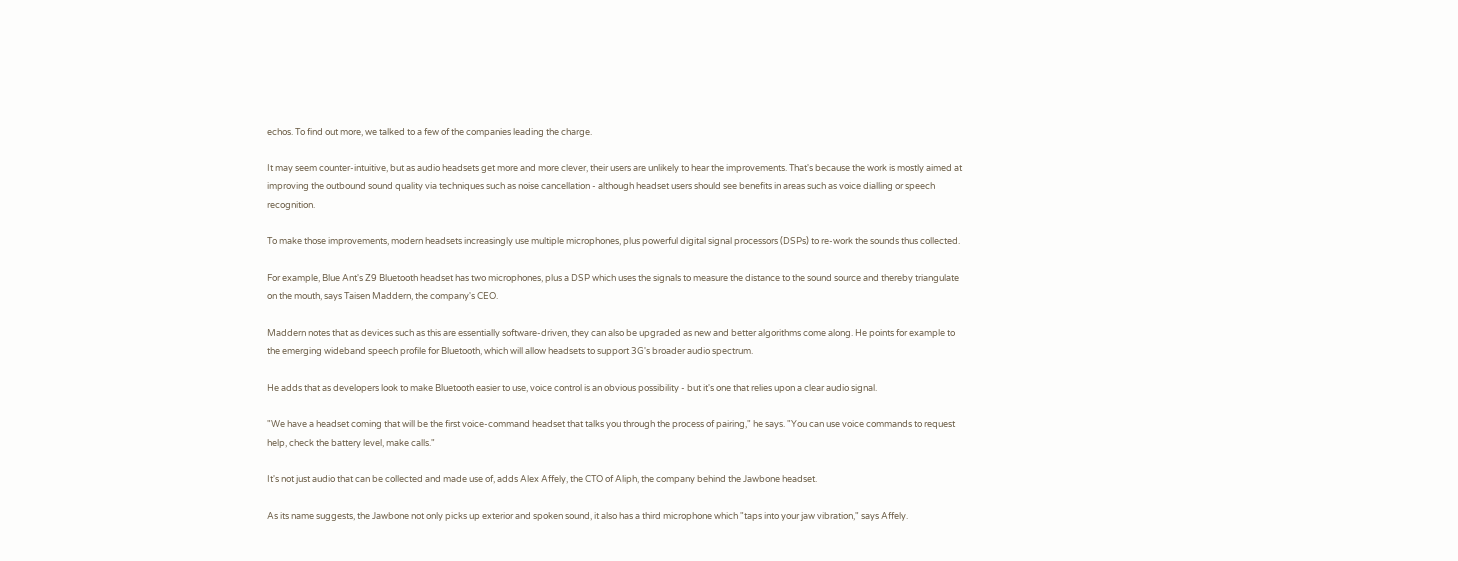echos. To find out more, we talked to a few of the companies leading the charge.

It may seem counter-intuitive, but as audio headsets get more and more clever, their users are unlikely to hear the improvements. That's because the work is mostly aimed at improving the outbound sound quality via techniques such as noise cancellation - although headset users should see benefits in areas such as voice dialling or speech recognition.

To make those improvements, modern headsets increasingly use multiple microphones, plus powerful digital signal processors (DSPs) to re-work the sounds thus collected.

For example, Blue Ant's Z9 Bluetooth headset has two microphones, plus a DSP which uses the signals to measure the distance to the sound source and thereby triangulate on the mouth, says Taisen Maddern, the company's CEO.

Maddern notes that as devices such as this are essentially software-driven, they can also be upgraded as new and better algorithms come along. He points for example to the emerging wideband speech profile for Bluetooth, which will allow headsets to support 3G's broader audio spectrum.

He adds that as developers look to make Bluetooth easier to use, voice control is an obvious possibility - but it's one that relies upon a clear audio signal.

"We have a headset coming that will be the first voice-command headset that talks you through the process of pairing," he says. "You can use voice commands to request help, check the battery level, make calls."

It's not just audio that can be collected and made use of, adds Alex Affely, the CTO of Aliph, the company behind the Jawbone headset.

As its name suggests, the Jawbone not only picks up exterior and spoken sound, it also has a third microphone which "taps into your jaw vibration," says Affely.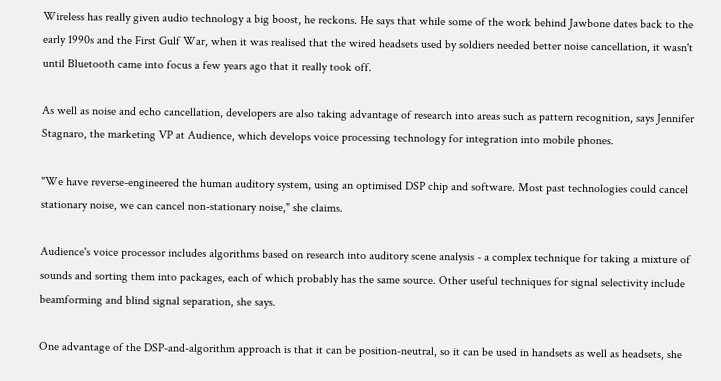Wireless has really given audio technology a big boost, he reckons. He says that while some of the work behind Jawbone dates back to the early 1990s and the First Gulf War, when it was realised that the wired headsets used by soldiers needed better noise cancellation, it wasn't until Bluetooth came into focus a few years ago that it really took off.

As well as noise and echo cancellation, developers are also taking advantage of research into areas such as pattern recognition, says Jennifer Stagnaro, the marketing VP at Audience, which develops voice processing technology for integration into mobile phones.

"We have reverse-engineered the human auditory system, using an optimised DSP chip and software. Most past technologies could cancel stationary noise, we can cancel non-stationary noise," she claims.

Audience's voice processor includes algorithms based on research into auditory scene analysis - a complex technique for taking a mixture of sounds and sorting them into packages, each of which probably has the same source. Other useful techniques for signal selectivity include beamforming and blind signal separation, she says.

One advantage of the DSP-and-algorithm approach is that it can be position-neutral, so it can be used in handsets as well as headsets, she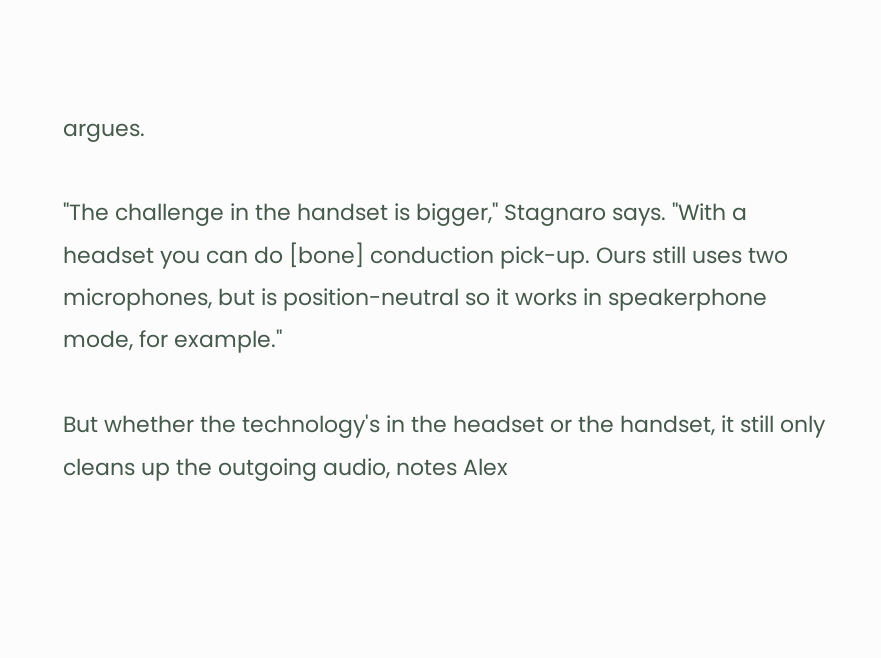argues.

"The challenge in the handset is bigger," Stagnaro says. "With a headset you can do [bone] conduction pick-up. Ours still uses two microphones, but is position-neutral so it works in speakerphone mode, for example."

But whether the technology's in the headset or the handset, it still only cleans up the outgoing audio, notes Alex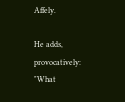Affely.

He adds, provocatively: "What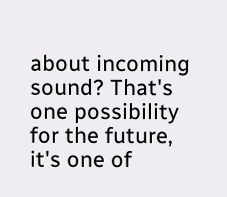about incoming sound? That's one possibility for the future, it's one of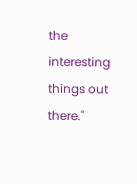the interesting things out there."